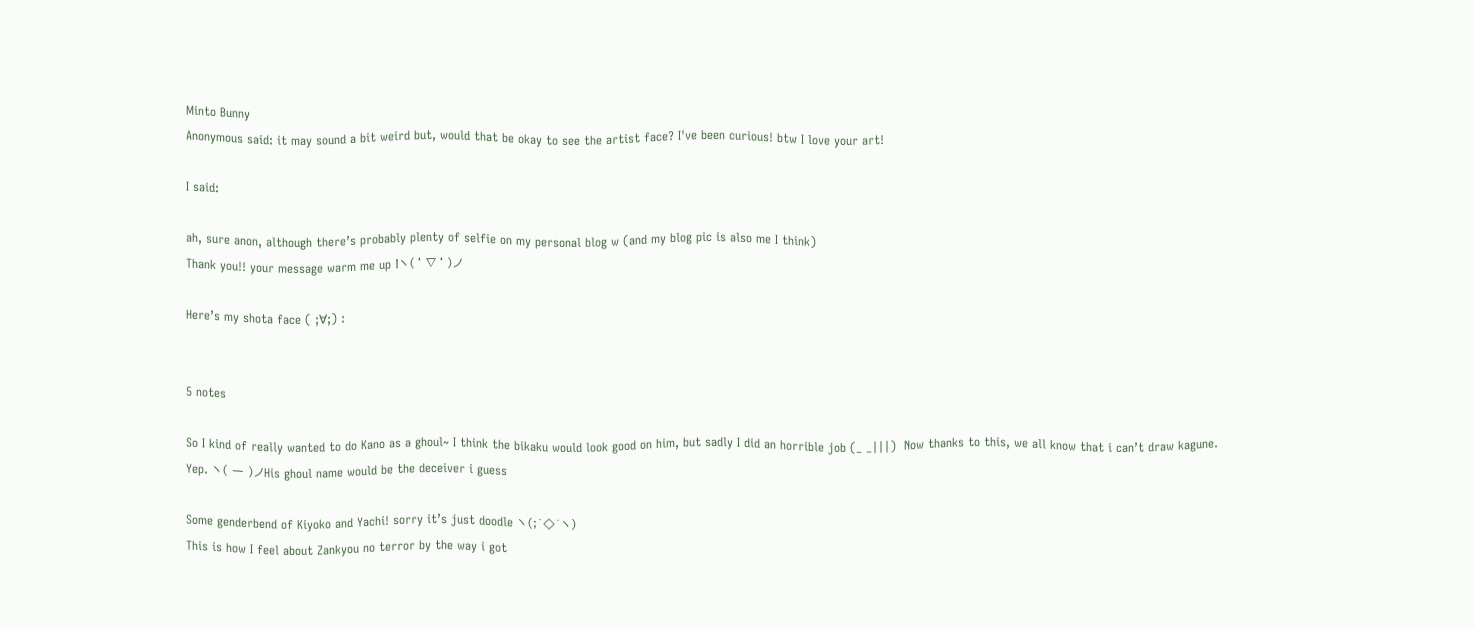Minto Bunny
Anonymous said: it may sound a bit weird but, would that be okay to see the artist face? I've been curious! btw I love your art!

I said:

ah, sure anon, although there’s probably plenty of selfie on my personal blog w (and my blog pic is also me I think)
Thank you!! your message warm me up !ヽ(‘ ∇‘ )ノ

Here’s my shota face ( ;∀;) :


5 notes

So I kind of really wanted to do Kano as a ghoul~ I think the bikaku would look good on him, but sadly I did an horrible job (_ _|||)  Now thanks to this, we all know that i can’t draw kagune. Yep. ヽ( ー )ノHis ghoul name would be the deceiver i guess

Some genderbend of Kiyoko and Yachi! sorry it’s just doodle ヽ(;´◇`ヽ)
This is how I feel about Zankyou no terror by the way i got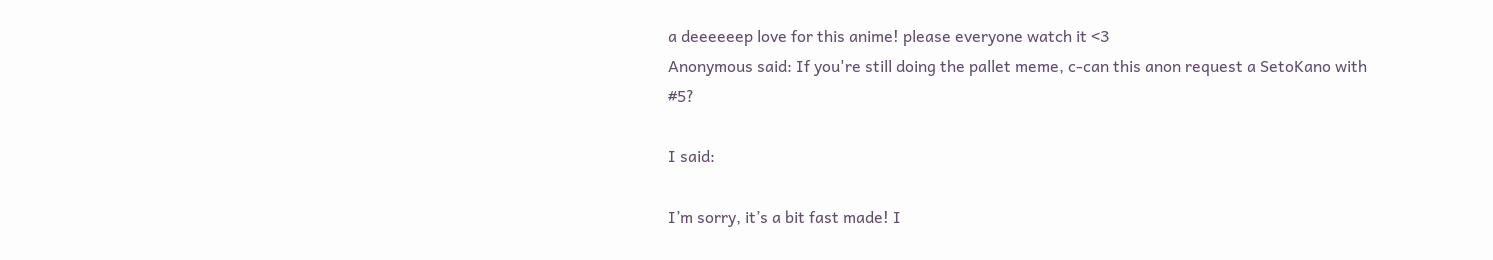a deeeeeep love for this anime! please everyone watch it <3
Anonymous said: If you're still doing the pallet meme, c-can this anon request a SetoKano with #5?

I said:

I’m sorry, it’s a bit fast made! I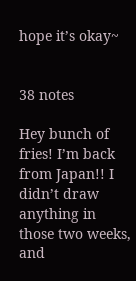hope it’s okay~


38 notes

Hey bunch of fries! I’m back from Japan!! I didn’t draw anything in those two weeks, and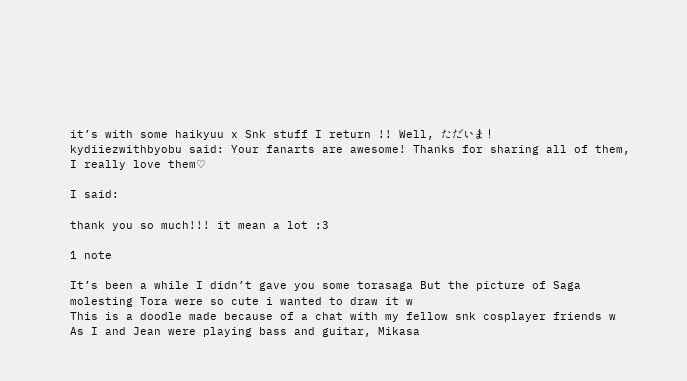it’s with some haikyuu x Snk stuff I return !! Well, ただいま !
kydiiezwithbyobu said: Your fanarts are awesome! Thanks for sharing all of them, I really love them♡

I said:

thank you so much!!! it mean a lot :3

1 note

It’s been a while I didn’t gave you some torasaga But the picture of Saga molesting Tora were so cute i wanted to draw it w
This is a doodle made because of a chat with my fellow snk cosplayer friends w As I and Jean were playing bass and guitar, Mikasa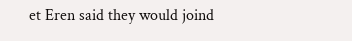et Eren said they would joind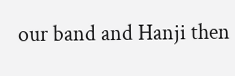our band and Hanji then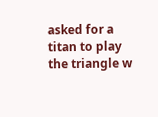asked for a titan to play the triangle w